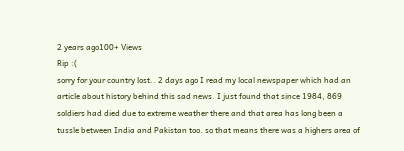2 years ago100+ Views
Rip :(
sorry for your country lost.. 2 days ago I read my local newspaper which had an article about history behind this sad news. I just found that since 1984, 869 soldiers had died due to extreme weather there and that area has long been a tussle between India and Pakistan too. so that means there was a highers area of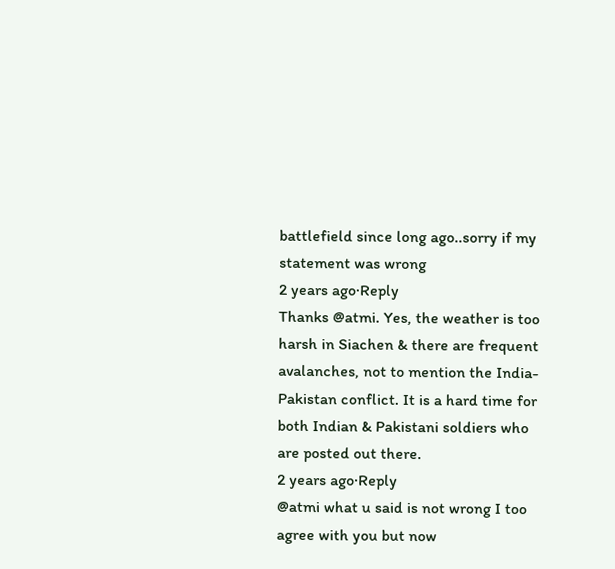battlefield since long ago..sorry if my statement was wrong
2 years ago·Reply
Thanks @atmi. Yes, the weather is too harsh in Siachen & there are frequent avalanches, not to mention the India-Pakistan conflict. It is a hard time for both Indian & Pakistani soldiers who are posted out there.
2 years ago·Reply
@atmi what u said is not wrong I too agree with you but now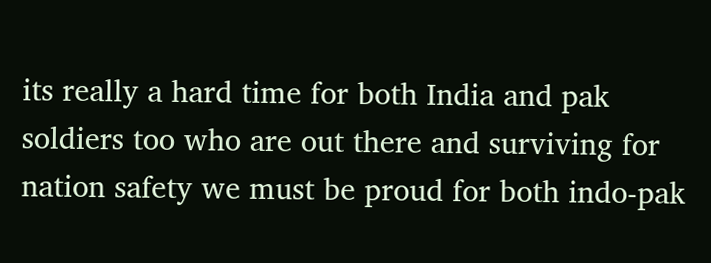its really a hard time for both India and pak soldiers too who are out there and surviving for nation safety we must be proud for both indo-pak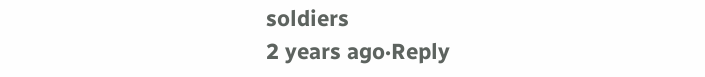soldiers
2 years ago·Reply